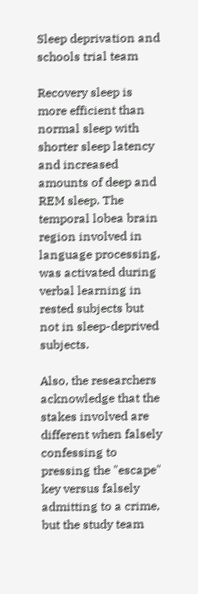Sleep deprivation and schools trial team

Recovery sleep is more efficient than normal sleep with shorter sleep latency and increased amounts of deep and REM sleep. The temporal lobea brain region involved in language processing, was activated during verbal learning in rested subjects but not in sleep-deprived subjects.

Also, the researchers acknowledge that the stakes involved are different when falsely confessing to pressing the "escape" key versus falsely admitting to a crime, but the study team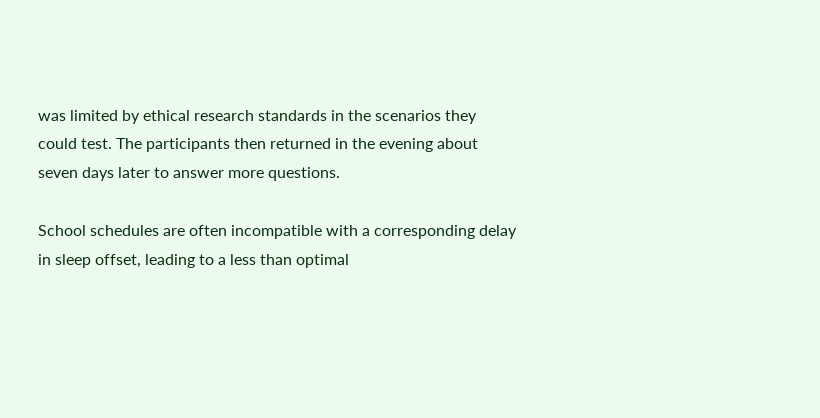was limited by ethical research standards in the scenarios they could test. The participants then returned in the evening about seven days later to answer more questions.

School schedules are often incompatible with a corresponding delay in sleep offset, leading to a less than optimal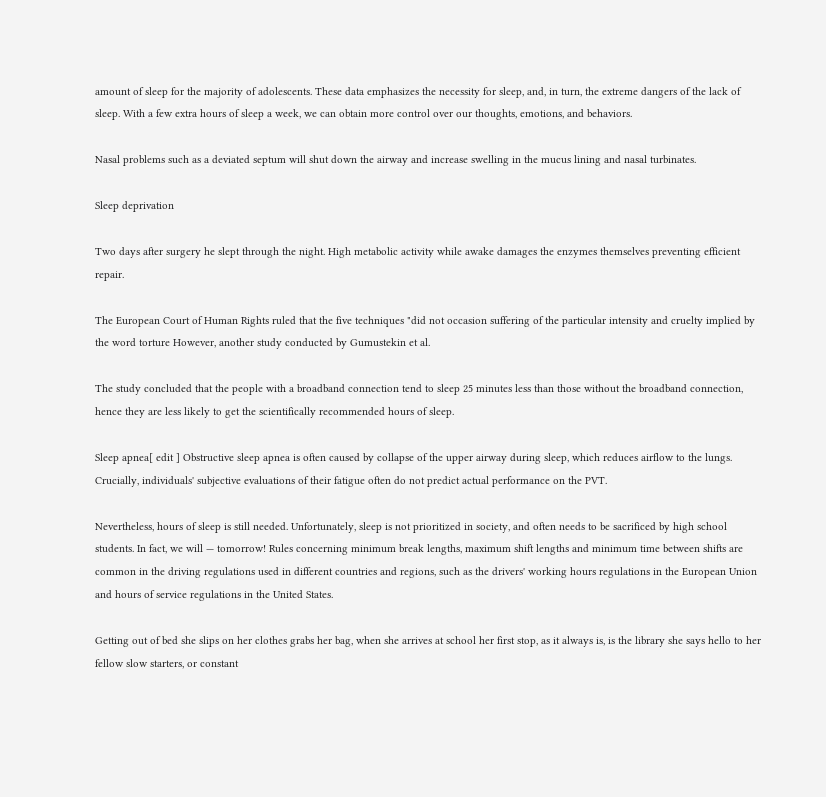amount of sleep for the majority of adolescents. These data emphasizes the necessity for sleep, and, in turn, the extreme dangers of the lack of sleep. With a few extra hours of sleep a week, we can obtain more control over our thoughts, emotions, and behaviors.

Nasal problems such as a deviated septum will shut down the airway and increase swelling in the mucus lining and nasal turbinates.

Sleep deprivation

Two days after surgery he slept through the night. High metabolic activity while awake damages the enzymes themselves preventing efficient repair.

The European Court of Human Rights ruled that the five techniques "did not occasion suffering of the particular intensity and cruelty implied by the word torture However, another study conducted by Gumustekin et al.

The study concluded that the people with a broadband connection tend to sleep 25 minutes less than those without the broadband connection, hence they are less likely to get the scientifically recommended hours of sleep.

Sleep apnea[ edit ] Obstructive sleep apnea is often caused by collapse of the upper airway during sleep, which reduces airflow to the lungs. Crucially, individuals' subjective evaluations of their fatigue often do not predict actual performance on the PVT.

Nevertheless, hours of sleep is still needed. Unfortunately, sleep is not prioritized in society, and often needs to be sacrificed by high school students. In fact, we will — tomorrow! Rules concerning minimum break lengths, maximum shift lengths and minimum time between shifts are common in the driving regulations used in different countries and regions, such as the drivers' working hours regulations in the European Union and hours of service regulations in the United States.

Getting out of bed she slips on her clothes grabs her bag, when she arrives at school her first stop, as it always is, is the library she says hello to her fellow slow starters, or constant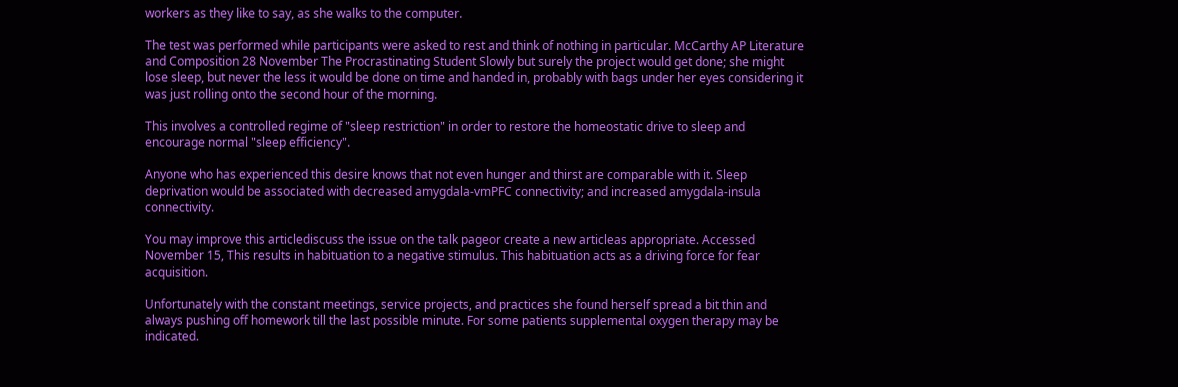workers as they like to say, as she walks to the computer.

The test was performed while participants were asked to rest and think of nothing in particular. McCarthy AP Literature and Composition 28 November The Procrastinating Student Slowly but surely the project would get done; she might lose sleep, but never the less it would be done on time and handed in, probably with bags under her eyes considering it was just rolling onto the second hour of the morning.

This involves a controlled regime of "sleep restriction" in order to restore the homeostatic drive to sleep and encourage normal "sleep efficiency".

Anyone who has experienced this desire knows that not even hunger and thirst are comparable with it. Sleep deprivation would be associated with decreased amygdala-vmPFC connectivity; and increased amygdala-insula connectivity.

You may improve this articlediscuss the issue on the talk pageor create a new articleas appropriate. Accessed November 15, This results in habituation to a negative stimulus. This habituation acts as a driving force for fear acquisition.

Unfortunately with the constant meetings, service projects, and practices she found herself spread a bit thin and always pushing off homework till the last possible minute. For some patients supplemental oxygen therapy may be indicated.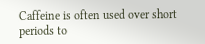Caffeine is often used over short periods to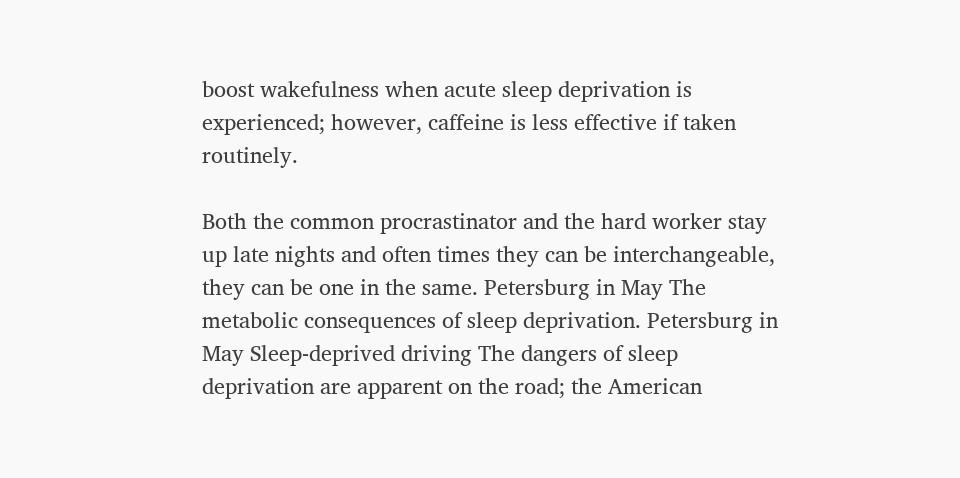boost wakefulness when acute sleep deprivation is experienced; however, caffeine is less effective if taken routinely.

Both the common procrastinator and the hard worker stay up late nights and often times they can be interchangeable, they can be one in the same. Petersburg in May The metabolic consequences of sleep deprivation. Petersburg in May Sleep-deprived driving The dangers of sleep deprivation are apparent on the road; the American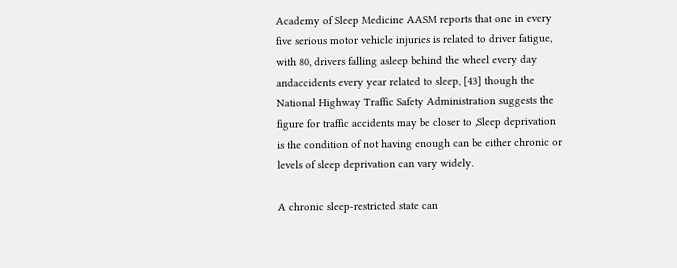Academy of Sleep Medicine AASM reports that one in every five serious motor vehicle injuries is related to driver fatigue, with 80, drivers falling asleep behind the wheel every day andaccidents every year related to sleep, [43] though the National Highway Traffic Safety Administration suggests the figure for traffic accidents may be closer to ,Sleep deprivation is the condition of not having enough can be either chronic or levels of sleep deprivation can vary widely.

A chronic sleep-restricted state can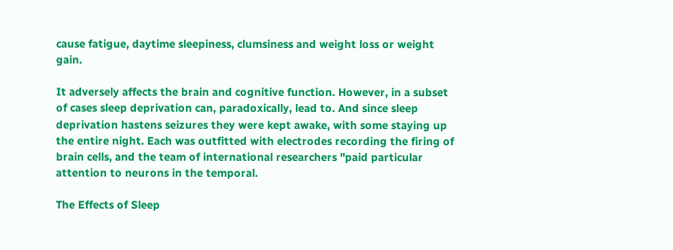cause fatigue, daytime sleepiness, clumsiness and weight loss or weight gain.

It adversely affects the brain and cognitive function. However, in a subset of cases sleep deprivation can, paradoxically, lead to. And since sleep deprivation hastens seizures they were kept awake, with some staying up the entire night. Each was outfitted with electrodes recording the firing of brain cells, and the team of international researchers "paid particular attention to neurons in the temporal.

The Effects of Sleep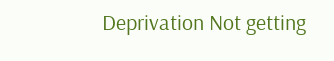Deprivation Not getting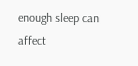enough sleep can affect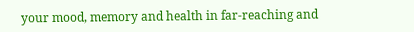your mood, memory and health in far-reaching and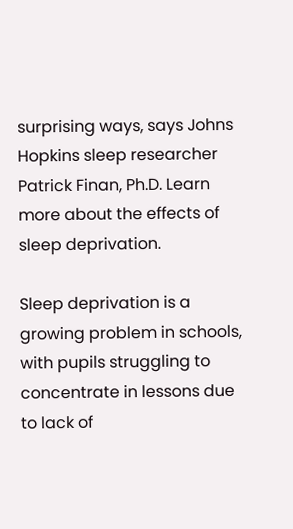surprising ways, says Johns Hopkins sleep researcher Patrick Finan, Ph.D. Learn more about the effects of sleep deprivation.

Sleep deprivation is a growing problem in schools, with pupils struggling to concentrate in lessons due to lack of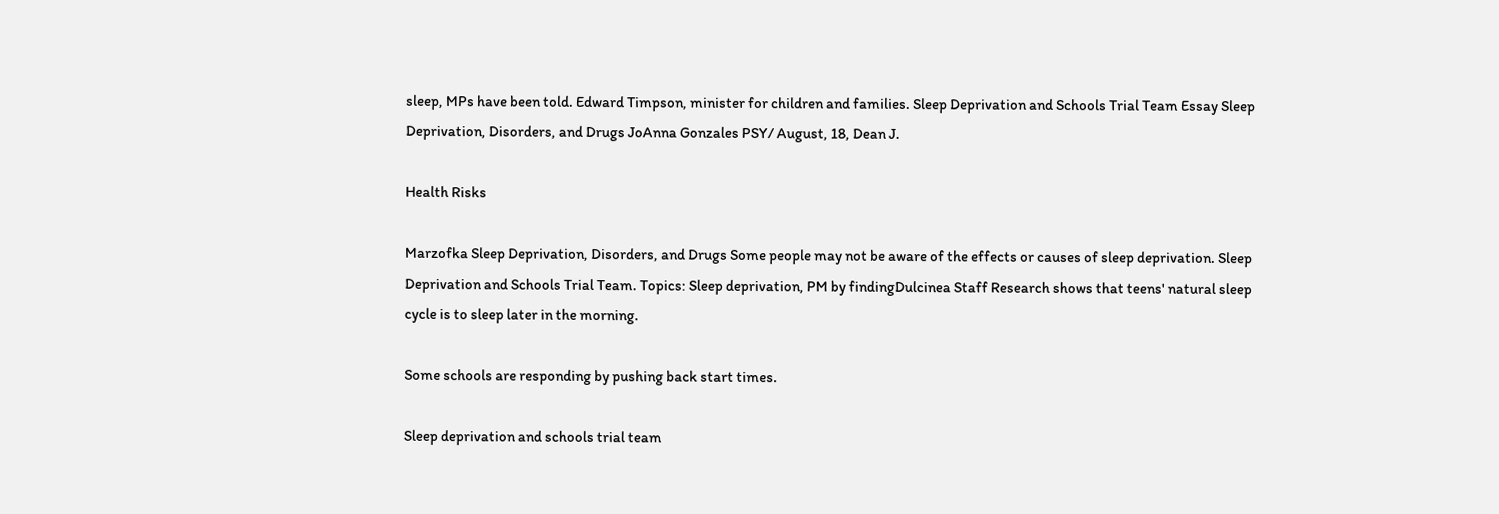sleep, MPs have been told. Edward Timpson, minister for children and families. Sleep Deprivation and Schools Trial Team Essay Sleep Deprivation, Disorders, and Drugs JoAnna Gonzales PSY/ August, 18, Dean J.

Health Risks

Marzofka Sleep Deprivation, Disorders, and Drugs Some people may not be aware of the effects or causes of sleep deprivation. Sleep Deprivation and Schools Trial Team. Topics: Sleep deprivation, PM by findingDulcinea Staff Research shows that teens' natural sleep cycle is to sleep later in the morning.

Some schools are responding by pushing back start times.

Sleep deprivation and schools trial team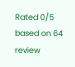Rated 0/5 based on 64 review